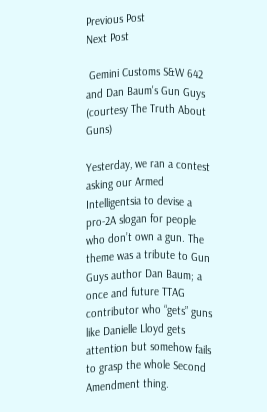Previous Post
Next Post

 Gemini Customs S&W 642 and Dan Baum's Gun Guys (courtesy The Truth About Guns)

Yesterday, we ran a contest asking our Armed Intelligentsia to devise a pro-2A slogan for people who don’t own a gun. The theme was a tribute to Gun Guys author Dan Baum; a once and future TTAG contributor who “gets” guns like Danielle Lloyd gets attention but somehow fails to grasp the whole Second Amendment thing.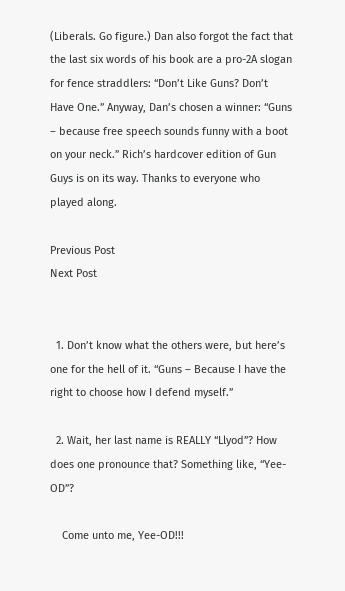(Liberals. Go figure.) Dan also forgot the fact that the last six words of his book are a pro-2A slogan for fence straddlers: “Don’t Like Guns? Don’t Have One.” Anyway, Dan’s chosen a winner: “Guns – because free speech sounds funny with a boot on your neck.” Rich’s hardcover edition of Gun Guys is on its way. Thanks to everyone who played along.

Previous Post
Next Post


  1. Don’t know what the others were, but here’s one for the hell of it. “Guns – Because I have the right to choose how I defend myself.”

  2. Wait, her last name is REALLY “Llyod”? How does one pronounce that? Something like, “Yee-OD”?

    Come unto me, Yee-OD!!!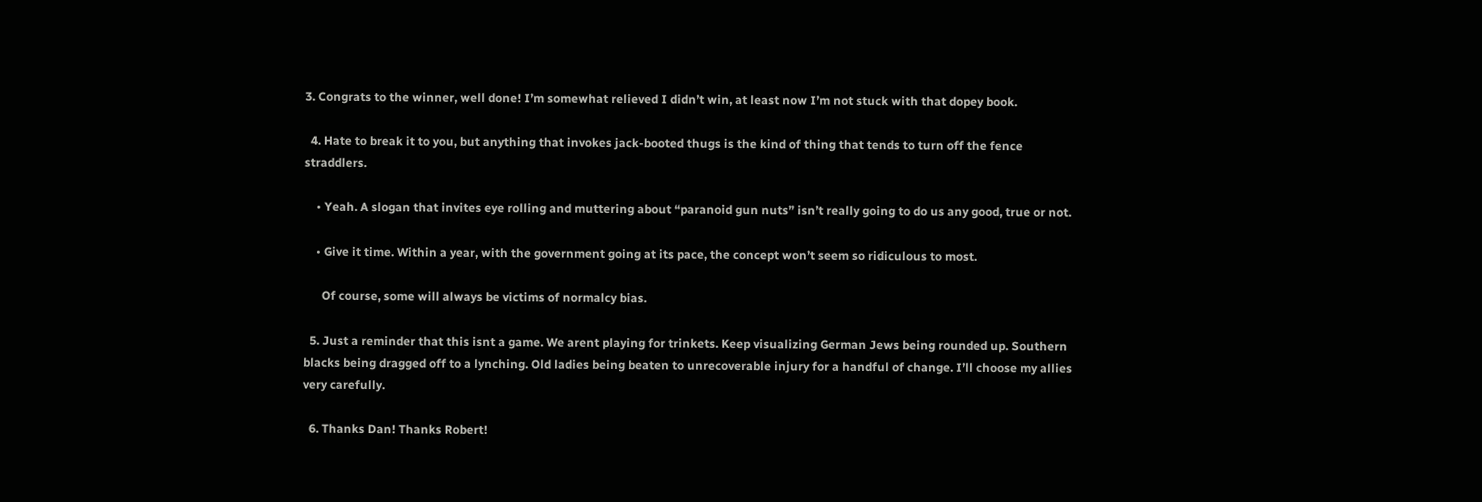3. Congrats to the winner, well done! I’m somewhat relieved I didn’t win, at least now I’m not stuck with that dopey book.

  4. Hate to break it to you, but anything that invokes jack-booted thugs is the kind of thing that tends to turn off the fence straddlers.

    • Yeah. A slogan that invites eye rolling and muttering about “paranoid gun nuts” isn’t really going to do us any good, true or not.

    • Give it time. Within a year, with the government going at its pace, the concept won’t seem so ridiculous to most.

      Of course, some will always be victims of normalcy bias.

  5. Just a reminder that this isnt a game. We arent playing for trinkets. Keep visualizing German Jews being rounded up. Southern blacks being dragged off to a lynching. Old ladies being beaten to unrecoverable injury for a handful of change. I’ll choose my allies very carefully.

  6. Thanks Dan! Thanks Robert!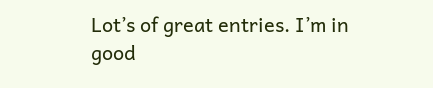Lot’s of great entries. I’m in good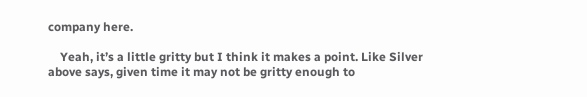company here.

    Yeah, it’s a little gritty but I think it makes a point. Like Silver above says, given time it may not be gritty enough to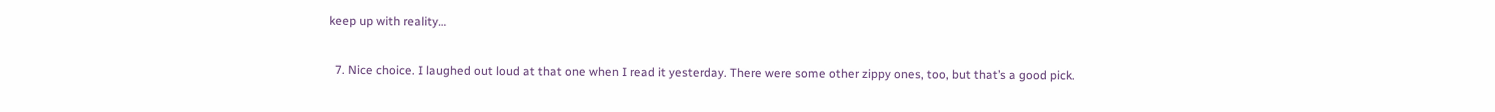keep up with reality…

  7. Nice choice. I laughed out loud at that one when I read it yesterday. There were some other zippy ones, too, but that’s a good pick.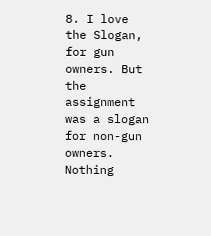8. I love the Slogan, for gun owners. But the assignment was a slogan for non-gun owners. Nothing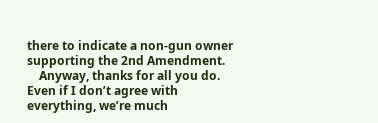there to indicate a non-gun owner supporting the 2nd Amendment.
    Anyway, thanks for all you do. Even if I don’t agree with everything, we’re much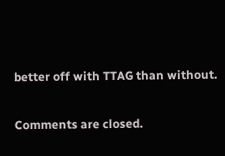better off with TTAG than without.

Comments are closed.